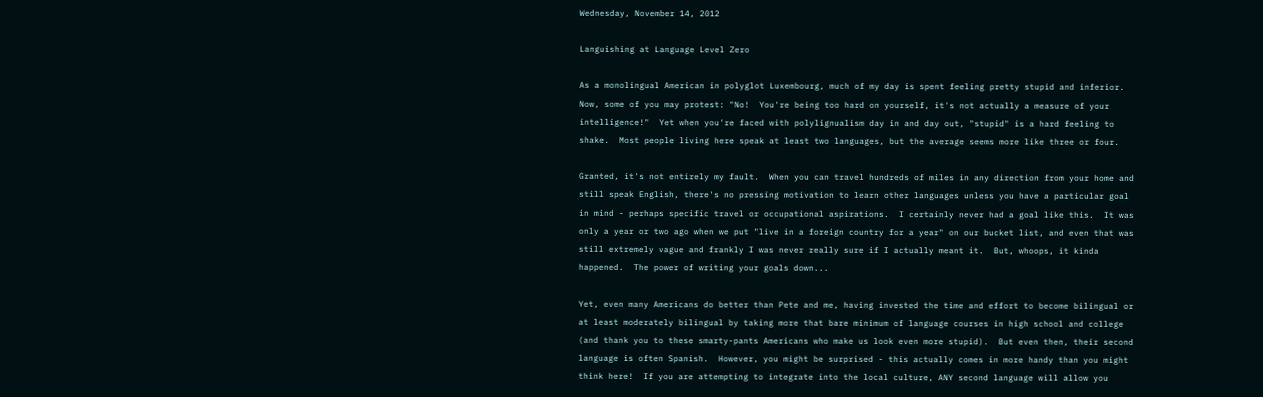Wednesday, November 14, 2012

Languishing at Language Level Zero

As a monolingual American in polyglot Luxembourg, much of my day is spent feeling pretty stupid and inferior.  Now, some of you may protest: "No!  You're being too hard on yourself, it's not actually a measure of your intelligence!"  Yet when you're faced with polylignualism day in and day out, "stupid" is a hard feeling to shake.  Most people living here speak at least two languages, but the average seems more like three or four.

Granted, it's not entirely my fault.  When you can travel hundreds of miles in any direction from your home and still speak English, there's no pressing motivation to learn other languages unless you have a particular goal in mind - perhaps specific travel or occupational aspirations.  I certainly never had a goal like this.  It was only a year or two ago when we put "live in a foreign country for a year" on our bucket list, and even that was still extremely vague and frankly I was never really sure if I actually meant it.  But, whoops, it kinda happened.  The power of writing your goals down...

Yet, even many Americans do better than Pete and me, having invested the time and effort to become bilingual or at least moderately bilingual by taking more that bare minimum of language courses in high school and college (and thank you to these smarty-pants Americans who make us look even more stupid).  But even then, their second language is often Spanish.  However, you might be surprised - this actually comes in more handy than you might think here!  If you are attempting to integrate into the local culture, ANY second language will allow you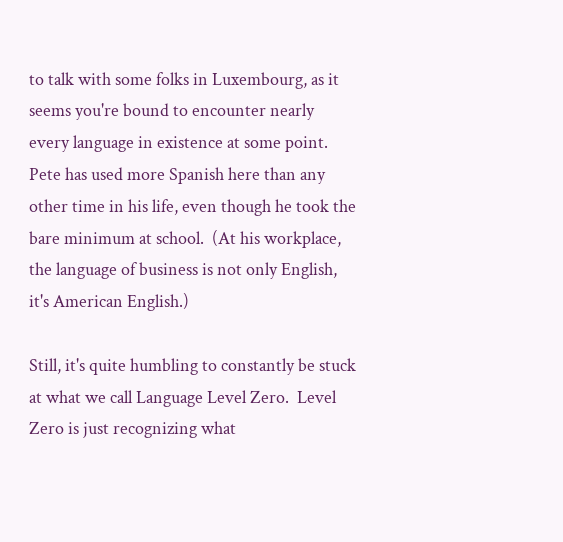to talk with some folks in Luxembourg, as it seems you're bound to encounter nearly every language in existence at some point.  Pete has used more Spanish here than any other time in his life, even though he took the bare minimum at school.  (At his workplace, the language of business is not only English, it's American English.)

Still, it's quite humbling to constantly be stuck at what we call Language Level Zero.  Level Zero is just recognizing what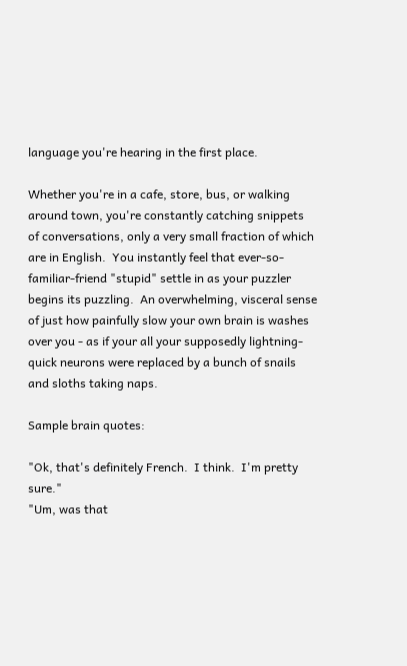language you're hearing in the first place.

Whether you're in a cafe, store, bus, or walking around town, you're constantly catching snippets of conversations, only a very small fraction of which are in English.  You instantly feel that ever-so-familiar-friend "stupid" settle in as your puzzler begins its puzzling.  An overwhelming, visceral sense of just how painfully slow your own brain is washes over you - as if your all your supposedly lightning-quick neurons were replaced by a bunch of snails and sloths taking naps.

Sample brain quotes:

"Ok, that's definitely French.  I think.  I'm pretty sure."
"Um, was that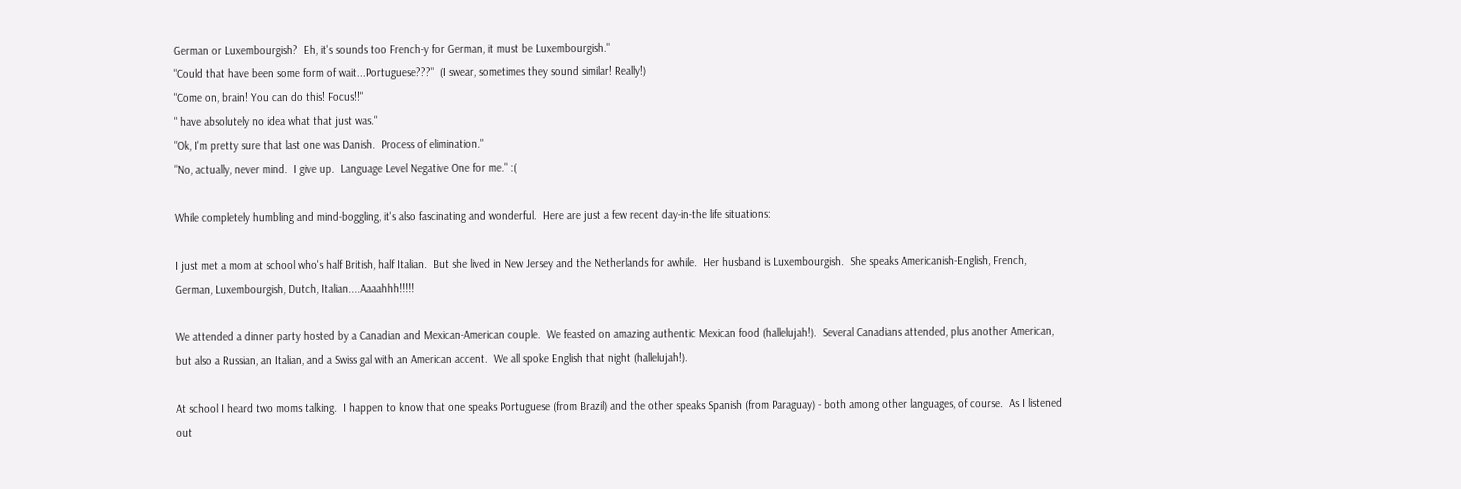German or Luxembourgish?  Eh, it's sounds too French-y for German, it must be Luxembourgish."
"Could that have been some form of wait...Portuguese???"  (I swear, sometimes they sound similar! Really!)
"Come on, brain! You can do this! Focus!!"
" have absolutely no idea what that just was."
"Ok, I'm pretty sure that last one was Danish.  Process of elimination."
"No, actually, never mind.  I give up.  Language Level Negative One for me." :(

While completely humbling and mind-boggling, it's also fascinating and wonderful.  Here are just a few recent day-in-the life situations:

I just met a mom at school who's half British, half Italian.  But she lived in New Jersey and the Netherlands for awhile.  Her husband is Luxembourgish.  She speaks Americanish-English, French, German, Luxembourgish, Dutch, Italian....Aaaahhh!!!!!

We attended a dinner party hosted by a Canadian and Mexican-American couple.  We feasted on amazing authentic Mexican food (hallelujah!).  Several Canadians attended, plus another American, but also a Russian, an Italian, and a Swiss gal with an American accent.  We all spoke English that night (hallelujah!).

At school I heard two moms talking.  I happen to know that one speaks Portuguese (from Brazil) and the other speaks Spanish (from Paraguay) - both among other languages, of course.  As I listened out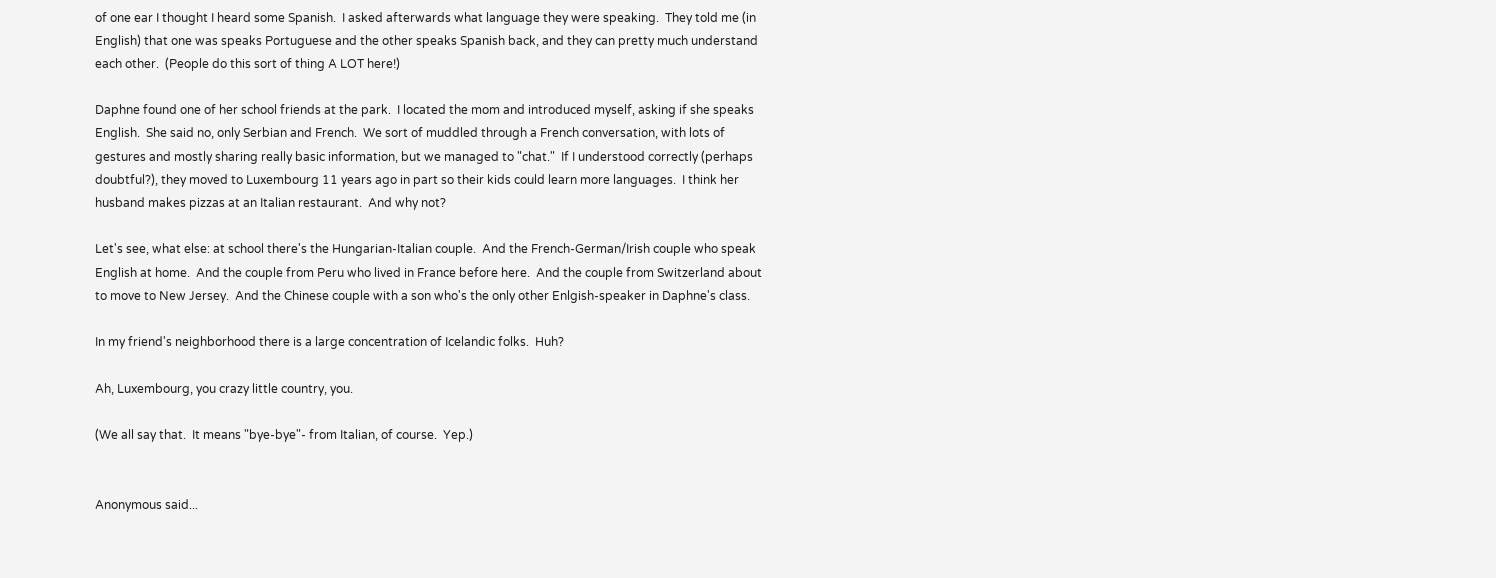of one ear I thought I heard some Spanish.  I asked afterwards what language they were speaking.  They told me (in English) that one was speaks Portuguese and the other speaks Spanish back, and they can pretty much understand each other.  (People do this sort of thing A LOT here!)

Daphne found one of her school friends at the park.  I located the mom and introduced myself, asking if she speaks English.  She said no, only Serbian and French.  We sort of muddled through a French conversation, with lots of gestures and mostly sharing really basic information, but we managed to "chat."  If I understood correctly (perhaps doubtful?), they moved to Luxembourg 11 years ago in part so their kids could learn more languages.  I think her husband makes pizzas at an Italian restaurant.  And why not?

Let's see, what else: at school there's the Hungarian-Italian couple.  And the French-German/Irish couple who speak English at home.  And the couple from Peru who lived in France before here.  And the couple from Switzerland about to move to New Jersey.  And the Chinese couple with a son who's the only other Enlgish-speaker in Daphne's class.

In my friend's neighborhood there is a large concentration of Icelandic folks.  Huh?

Ah, Luxembourg, you crazy little country, you.

(We all say that.  It means "bye-bye"- from Italian, of course.  Yep.)


Anonymous said...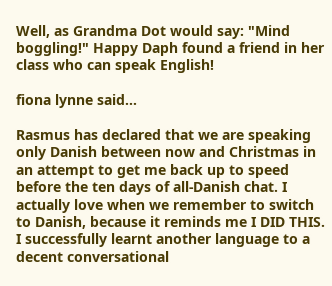Well, as Grandma Dot would say: "Mind boggling!" Happy Daph found a friend in her class who can speak English!

fiona lynne said...

Rasmus has declared that we are speaking only Danish between now and Christmas in an attempt to get me back up to speed before the ten days of all-Danish chat. I actually love when we remember to switch to Danish, because it reminds me I DID THIS. I successfully learnt another language to a decent conversational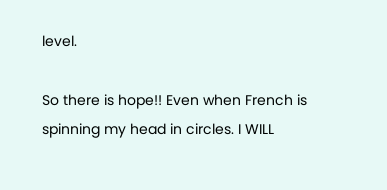level.

So there is hope!! Even when French is spinning my head in circles. I WILL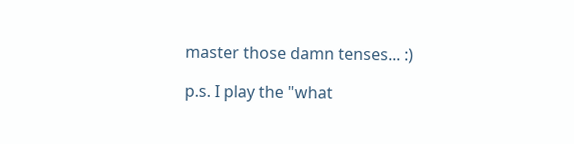master those damn tenses... :)

p.s. I play the "what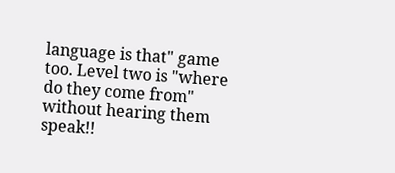language is that" game too. Level two is "where do they come from" without hearing them speak!!